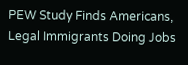PEW Study Finds Americans, Legal Immigrants Doing Jobs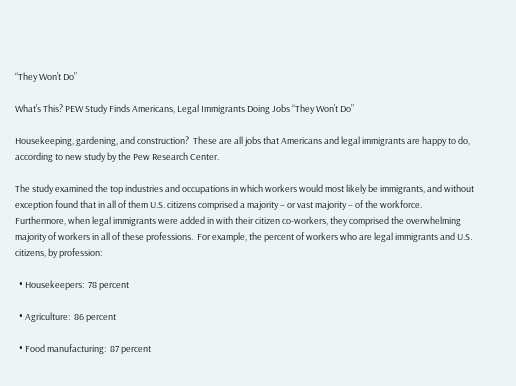“They Won’t Do”

What’s This? PEW Study Finds Americans, Legal Immigrants Doing Jobs “They Won’t Do”

Housekeeping, gardening, and construction?  These are all jobs that Americans and legal immigrants are happy to do, according to new study by the Pew Research Center.

The study examined the top industries and occupations in which workers would most likely be immigrants, and without exception found that in all of them U.S. citizens comprised a majority − or vast majority − of the workforce.  Furthermore, when legal immigrants were added in with their citizen co-workers, they comprised the overwhelming majority of workers in all of these professions.  For example, the percent of workers who are legal immigrants and U.S. citizens, by profession:

  • Housekeepers:  78 percent

  • Agriculture:  86 percent

  • Food manufacturing:  87 percent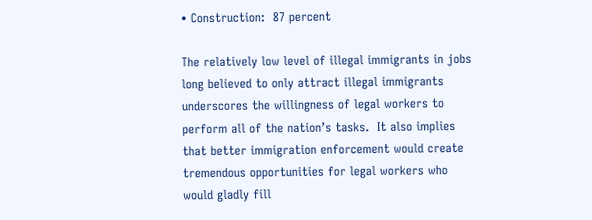• Construction:  87 percent

The relatively low level of illegal immigrants in jobs long believed to only attract illegal immigrants underscores the willingness of legal workers to perform all of the nation’s tasks.  It also implies that better immigration enforcement would create tremendous opportunities for legal workers who would gladly fill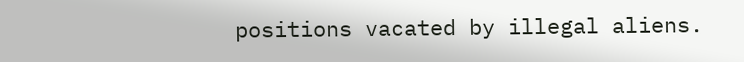positions vacated by illegal aliens.